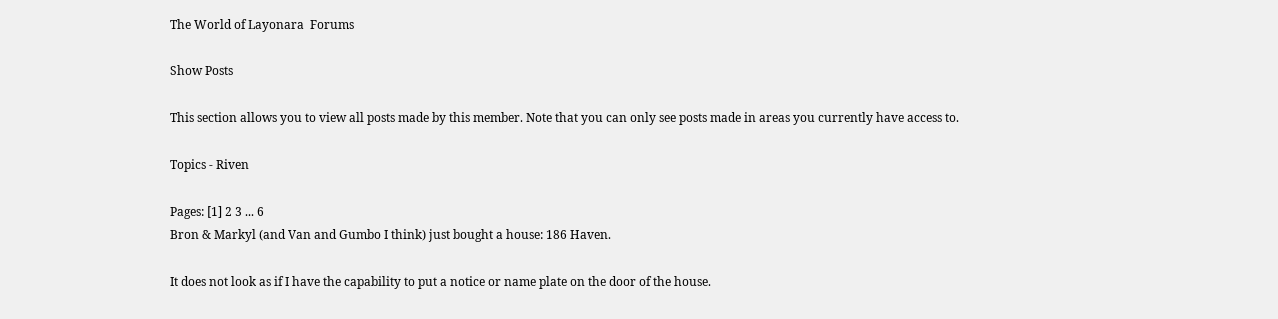The World of Layonara  Forums

Show Posts

This section allows you to view all posts made by this member. Note that you can only see posts made in areas you currently have access to.

Topics - Riven

Pages: [1] 2 3 ... 6
Bron & Markyl (and Van and Gumbo I think) just bought a house: 186 Haven.

It does not look as if I have the capability to put a notice or name plate on the door of the house.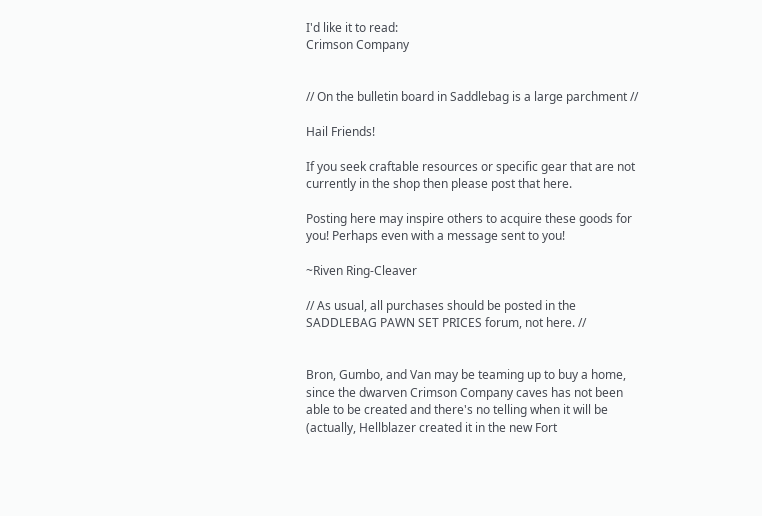I'd like it to read:
Crimson Company


// On the bulletin board in Saddlebag is a large parchment //

Hail Friends!

If you seek craftable resources or specific gear that are not currently in the shop then please post that here.

Posting here may inspire others to acquire these goods for you! Perhaps even with a message sent to you!

~Riven Ring-Cleaver

// As usual, all purchases should be posted in the SADDLEBAG PAWN SET PRICES forum, not here. //


Bron, Gumbo, and Van may be teaming up to buy a home, since the dwarven Crimson Company caves has not been able to be created and there's no telling when it will be (actually, Hellblazer created it in the new Fort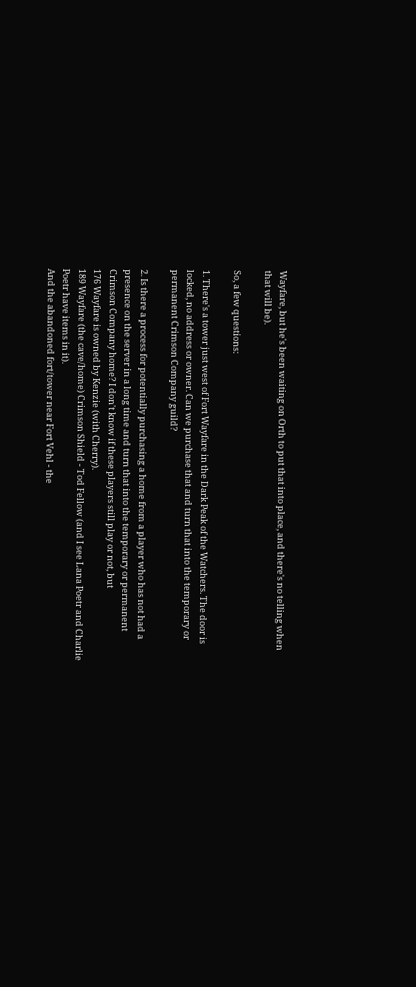Wayfare, but he's been waiting on Orth to put that into place, and there's no telling when that will be).

So, a few questions:

1. There's a tower just west of Fort Wayfare in the Dark Peak of the Watchers. The door is locked, no address or owner. Can we purchase that and turn that into the temporary or permanent Crimson Company guild?

2. Is there a process for potentially purchasing a home from a player who has not had a presence on the server in a long time and turn that into the temporary or permanent Crimson Company home? I don't know if these players still play or not, but
176 Wayfare is owned by Kenzie (with Cherry).
189 Wayfare (the cave/home) Crimson Shield - Tod Fellow (and I see Lana Poetr and Charlie Poetr have items in it).
And the abandoned fort/tower near Fort Vehl - the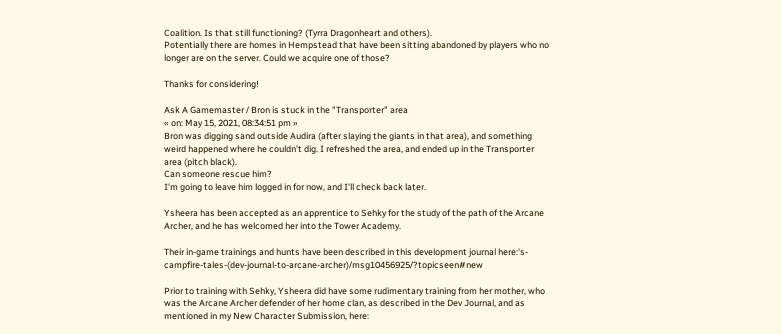Coalition. Is that still functioning? (Tyrra Dragonheart and others).
Potentially there are homes in Hempstead that have been sitting abandoned by players who no longer are on the server. Could we acquire one of those?

Thanks for considering!

Ask A Gamemaster / Bron is stuck in the "Transporter" area
« on: May 15, 2021, 08:34:51 pm »
Bron was digging sand outside Audira (after slaying the giants in that area), and something weird happened where he couldn't dig. I refreshed the area, and ended up in the Transporter area (pitch black).
Can someone rescue him?
I'm going to leave him logged in for now, and I'll check back later.

Ysheera has been accepted as an apprentice to Sehky for the study of the path of the Arcane Archer, and he has welcomed her into the Tower Academy.

Their in-game trainings and hunts have been described in this development journal here:'s-campfire-tales-(dev-journal-to-arcane-archer)/msg10456925/?topicseen#new

Prior to training with Sehky, Ysheera did have some rudimentary training from her mother, who was the Arcane Archer defender of her home clan, as described in the Dev Journal, and as mentioned in my New Character Submission, here: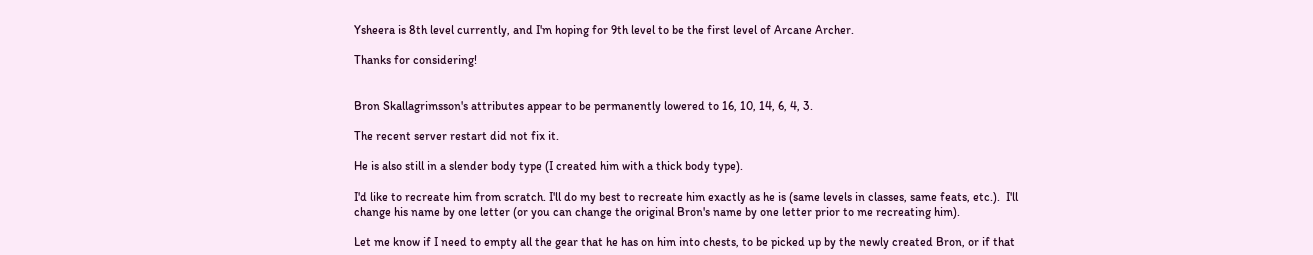Ysheera is 8th level currently, and I'm hoping for 9th level to be the first level of Arcane Archer.

Thanks for considering!


Bron Skallagrimsson's attributes appear to be permanently lowered to 16, 10, 14, 6, 4, 3.

The recent server restart did not fix it.

He is also still in a slender body type (I created him with a thick body type).

I'd like to recreate him from scratch. I'll do my best to recreate him exactly as he is (same levels in classes, same feats, etc.).  I'll change his name by one letter (or you can change the original Bron's name by one letter prior to me recreating him).

Let me know if I need to empty all the gear that he has on him into chests, to be picked up by the newly created Bron, or if that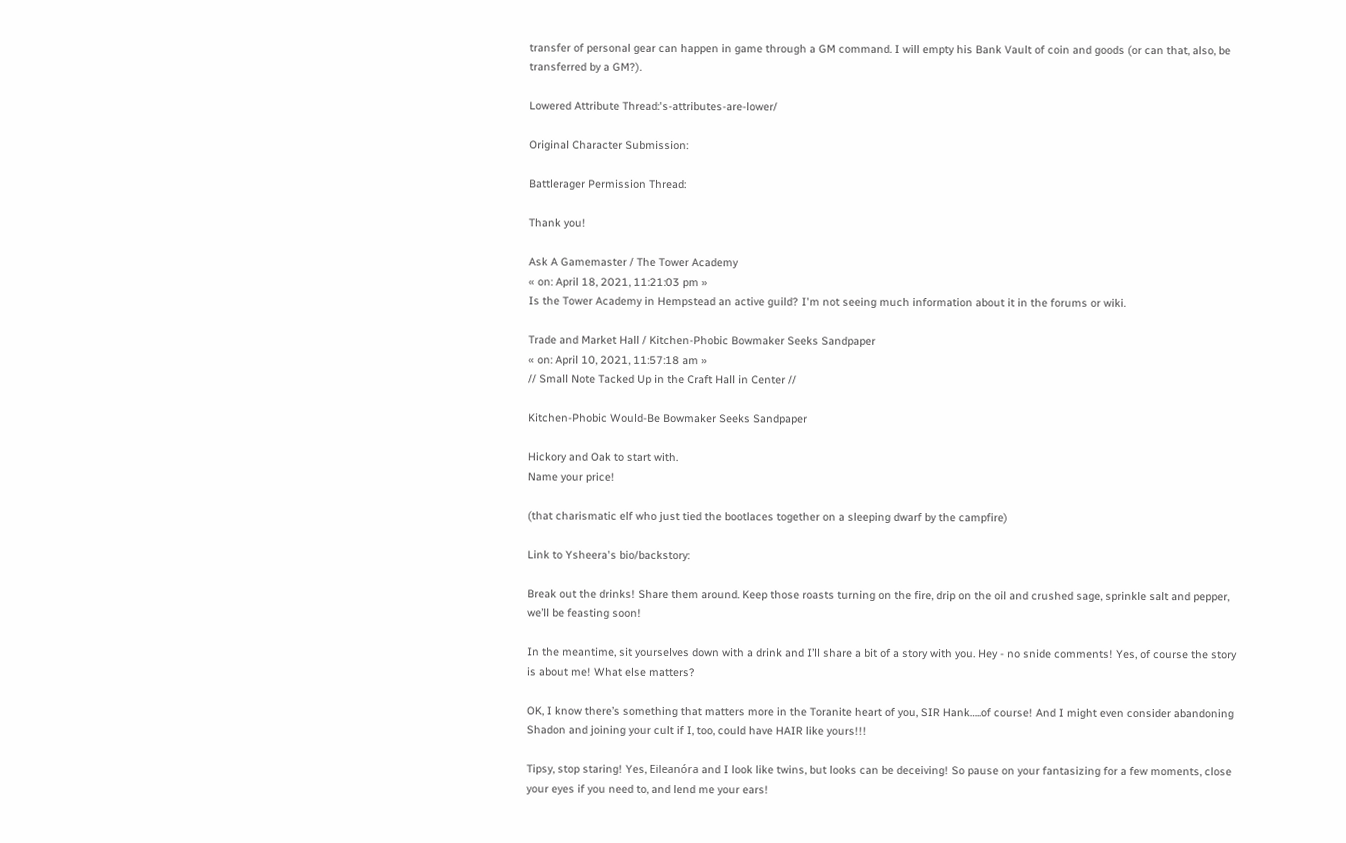transfer of personal gear can happen in game through a GM command. I will empty his Bank Vault of coin and goods (or can that, also, be transferred by a GM?).

Lowered Attribute Thread:'s-attributes-are-lower/

Original Character Submission:

Battlerager Permission Thread:

Thank you!

Ask A Gamemaster / The Tower Academy
« on: April 18, 2021, 11:21:03 pm »
Is the Tower Academy in Hempstead an active guild? I'm not seeing much information about it in the forums or wiki.

Trade and Market Hall / Kitchen-Phobic Bowmaker Seeks Sandpaper
« on: April 10, 2021, 11:57:18 am »
// Small Note Tacked Up in the Craft Hall in Center //

Kitchen-Phobic Would-Be Bowmaker Seeks Sandpaper

Hickory and Oak to start with.
Name your price!

(that charismatic elf who just tied the bootlaces together on a sleeping dwarf by the campfire)

Link to Ysheera's bio/backstory:

Break out the drinks! Share them around. Keep those roasts turning on the fire, drip on the oil and crushed sage, sprinkle salt and pepper, we’ll be feasting soon!

In the meantime, sit yourselves down with a drink and I’ll share a bit of a story with you. Hey - no snide comments! Yes, of course the story is about me! What else matters?

OK, I know there’s something that matters more in the Toranite heart of you, SIR Hank…..of course! And I might even consider abandoning Shadon and joining your cult if I, too, could have HAIR like yours!!!

Tipsy, stop staring! Yes, Eileanóra and I look like twins, but looks can be deceiving! So pause on your fantasizing for a few moments, close your eyes if you need to, and lend me your ears!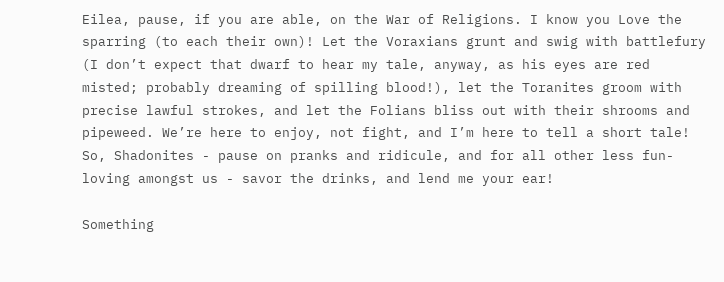Eilea, pause, if you are able, on the War of Religions. I know you Love the sparring (to each their own)! Let the Voraxians grunt and swig with battlefury (I don’t expect that dwarf to hear my tale, anyway, as his eyes are red misted; probably dreaming of spilling blood!), let the Toranites groom with precise lawful strokes, and let the Folians bliss out with their shrooms and pipeweed. We’re here to enjoy, not fight, and I’m here to tell a short tale! So, Shadonites - pause on pranks and ridicule, and for all other less fun-loving amongst us - savor the drinks, and lend me your ear!

Something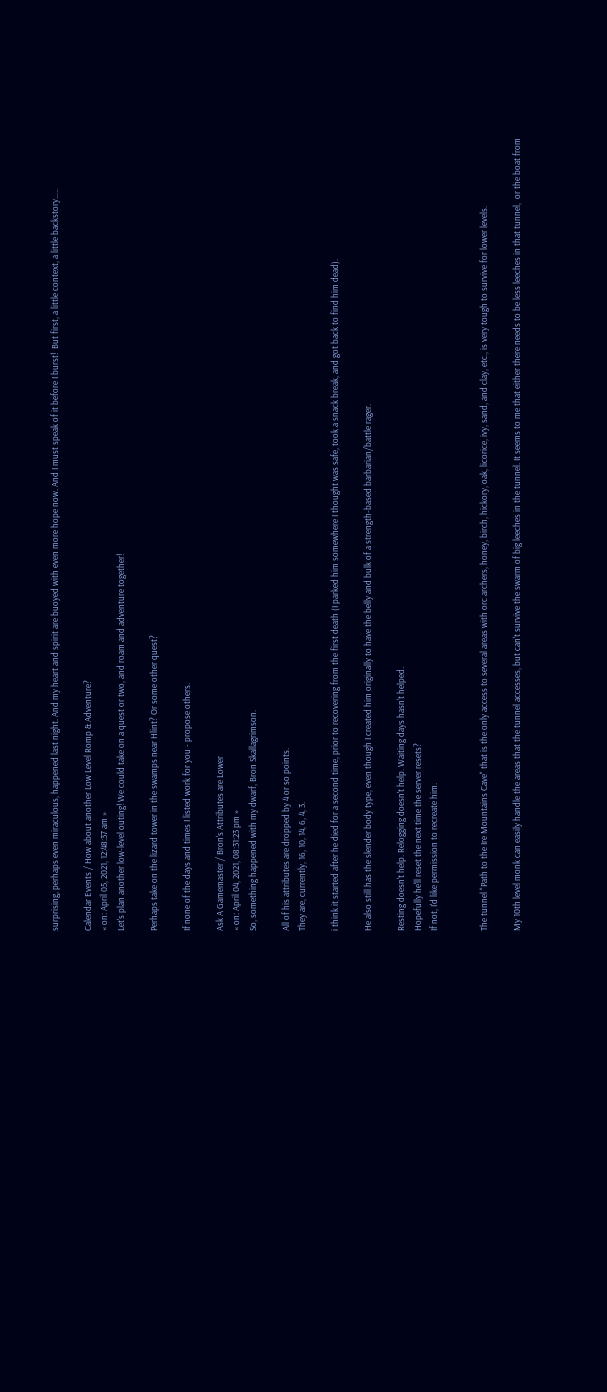surprising, perhaps even miraculous, happened last night. And my heart and spirit are buoyed with even more hope now. And I must speak of it before I burst!  But first, a little context, a little backstory…..

Calendar Events / How about another Low Level Romp & Adventure?
« on: April 05, 2021, 12:48:37 am »
Let's plan another low-level outing! We could take on a quest or two, and roam and adventure together!

Perhaps take on the lizard tower in the swamps near Hlint? Or some other quest?

If none of the days and times I listed work for you - propose others.

Ask A Gamemaster / Bron's Attributes are Lower
« on: April 04, 2021, 08:31:23 pm »
So, something happened with my dwarf, Bron Skallagrimson.

All of his attributes are dropped by 4 or so points.
They are, currently, 16, 10, 14, 6, 4, 3.

i think it started after he died for a second time, prior to recovering from the first death (I parked him somewhere I thought was safe, took a snack break, and got back to find him dead).

He also still has the slender body type, even though I created him originally to have the belly and bulk of a strength-based barbarian/battle rager.

Resting doesn't help. Relogging doesn't help. Waiting days hasn't helped.
Hopefully he'll reset the next time the server resets?
If not, I'd like permission to recreate him.


The tunnel "Path to the Ire Mountains Cave" that is the only access to several areas with orc archers, honey, birch, hickory, oak, licorice, ivy, sand, and clay, etc., is very tough to survive for lower levels.

My 10th level monk can easily handle the areas that the tunnel accesses, but can't survive the swarm of big leeches in the tunnel. It seems to me that either there needs to be less leeches in that tunnel,  or the boat from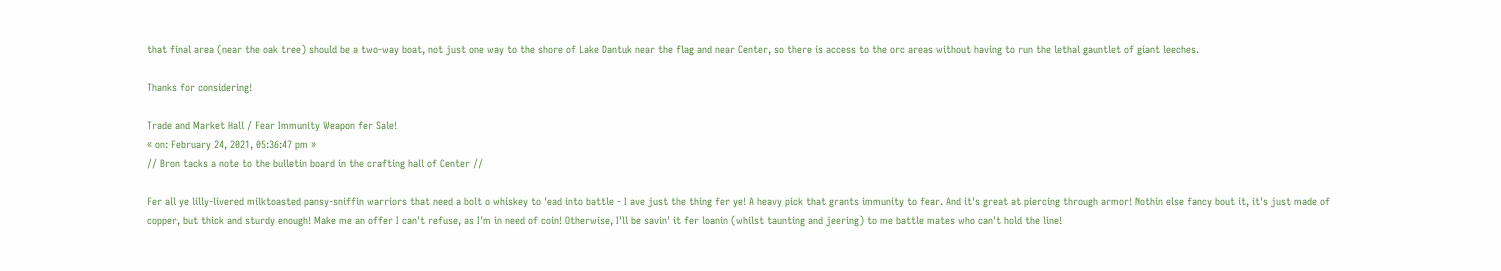that final area (near the oak tree) should be a two-way boat, not just one way to the shore of Lake Dantuk near the flag and near Center, so there is access to the orc areas without having to run the lethal gauntlet of giant leeches.

Thanks for considering!

Trade and Market Hall / Fear Immunity Weapon fer Sale!
« on: February 24, 2021, 05:36:47 pm »
// Bron tacks a note to the bulletin board in the crafting hall of Center //

Fer all ye lilly-livered milktoasted pansy-sniffin warriors that need a bolt o whiskey to 'ead into battle - I ave just the thing fer ye! A heavy pick that grants immunity to fear. And it's great at piercing through armor! Nothin else fancy bout it, it's just made of copper, but thick and sturdy enough! Make me an offer I can't refuse, as I'm in need of coin! Otherwise, I'll be savin' it fer loanin (whilst taunting and jeering) to me battle mates who can't hold the line!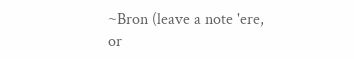~Bron (leave a note 'ere, or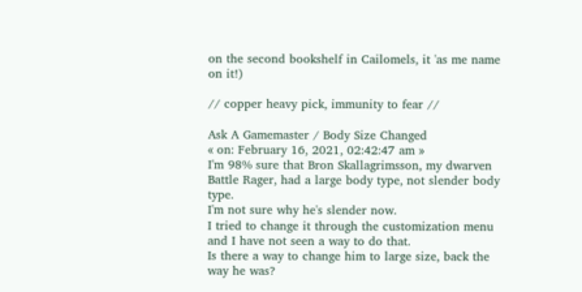on the second bookshelf in Cailomels, it 'as me name on it!)

// copper heavy pick, immunity to fear //

Ask A Gamemaster / Body Size Changed
« on: February 16, 2021, 02:42:47 am »
I'm 98% sure that Bron Skallagrimsson, my dwarven Battle Rager, had a large body type, not slender body type.
I'm not sure why he's slender now.
I tried to change it through the customization menu and I have not seen a way to do that.
Is there a way to change him to large size, back the way he was?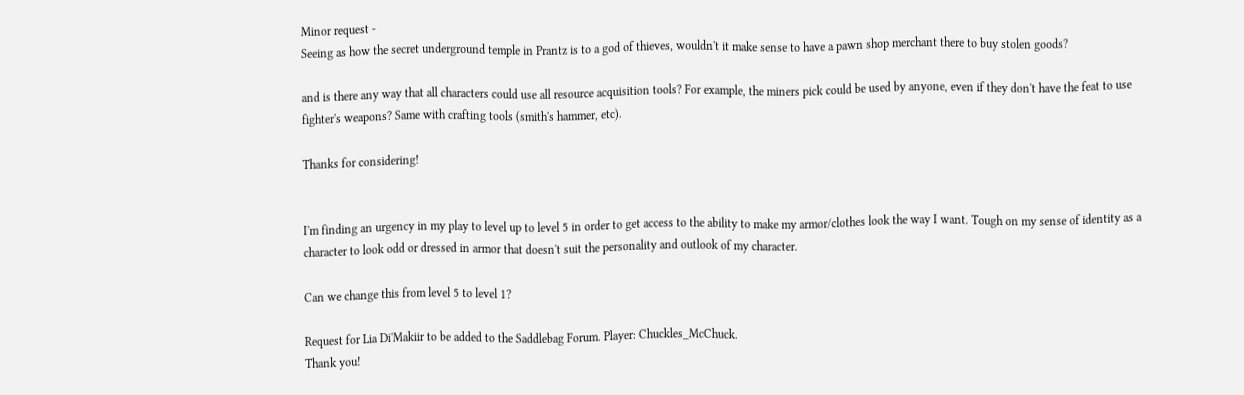Minor request -
Seeing as how the secret underground temple in Prantz is to a god of thieves, wouldn't it make sense to have a pawn shop merchant there to buy stolen goods?

and is there any way that all characters could use all resource acquisition tools? For example, the miners pick could be used by anyone, even if they don't have the feat to use fighter's weapons? Same with crafting tools (smith's hammer, etc).

Thanks for considering!


I'm finding an urgency in my play to level up to level 5 in order to get access to the ability to make my armor/clothes look the way I want. Tough on my sense of identity as a character to look odd or dressed in armor that doesn't suit the personality and outlook of my character.

Can we change this from level 5 to level 1?

Request for Lia Di'Makiir to be added to the Saddlebag Forum. Player: Chuckles_McChuck.
Thank you!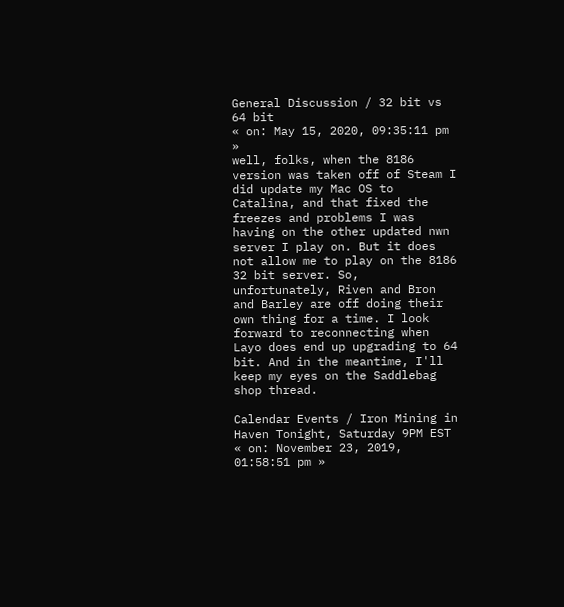General Discussion / 32 bit vs 64 bit
« on: May 15, 2020, 09:35:11 pm »
well, folks, when the 8186 version was taken off of Steam I did update my Mac OS to Catalina, and that fixed the freezes and problems I was having on the other updated nwn server I play on. But it does not allow me to play on the 8186 32 bit server. So, unfortunately, Riven and Bron and Barley are off doing their own thing for a time. I look forward to reconnecting when Layo does end up upgrading to 64 bit. And in the meantime, I'll keep my eyes on the Saddlebag shop thread.

Calendar Events / Iron Mining in Haven Tonight, Saturday 9PM EST
« on: November 23, 2019, 01:58:51 pm »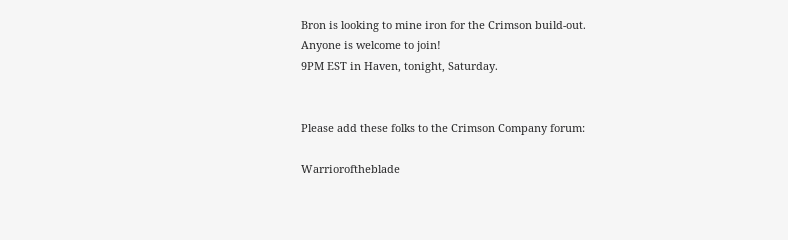Bron is looking to mine iron for the Crimson build-out.
Anyone is welcome to join!
9PM EST in Haven, tonight, Saturday.


Please add these folks to the Crimson Company forum:

Warrioroftheblade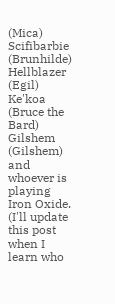(Mica)
Scifibarbie (Brunhilde)
Hellblazer (Egil)
Ke'koa (Bruce the Bard)
Gilshem (Gilshem)
and whoever is playing Iron Oxide. (I'll update this post when I learn who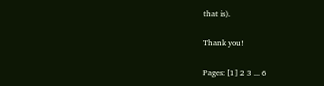that is).

Thank you!

Pages: [1] 2 3 ... 6